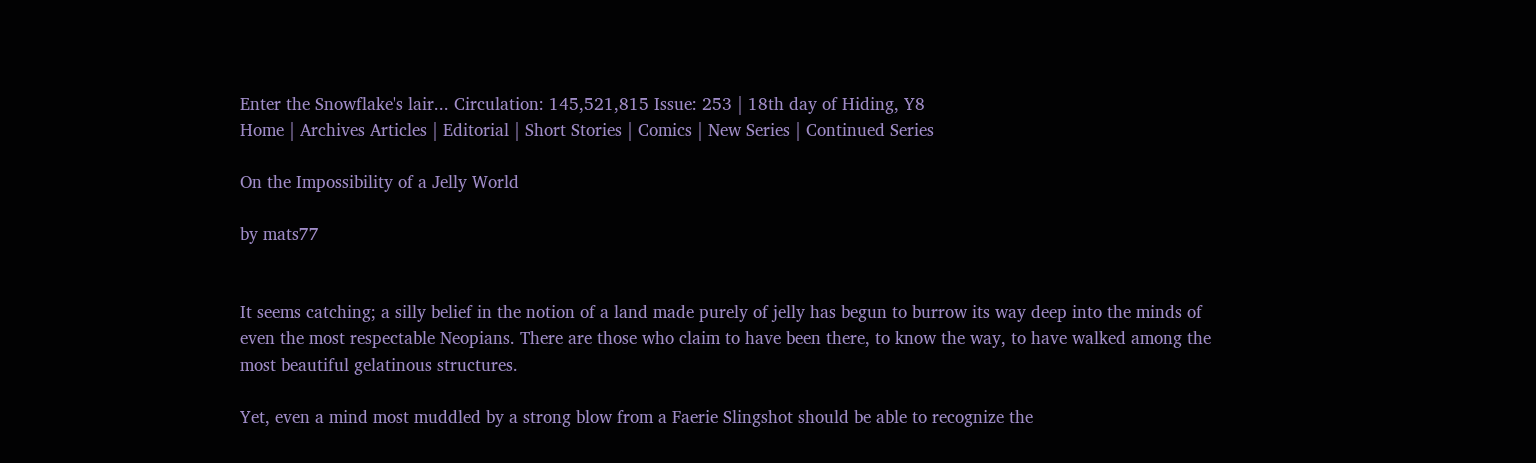Enter the Snowflake's lair... Circulation: 145,521,815 Issue: 253 | 18th day of Hiding, Y8
Home | Archives Articles | Editorial | Short Stories | Comics | New Series | Continued Series

On the Impossibility of a Jelly World

by mats77


It seems catching; a silly belief in the notion of a land made purely of jelly has begun to burrow its way deep into the minds of even the most respectable Neopians. There are those who claim to have been there, to know the way, to have walked among the most beautiful gelatinous structures.

Yet, even a mind most muddled by a strong blow from a Faerie Slingshot should be able to recognize the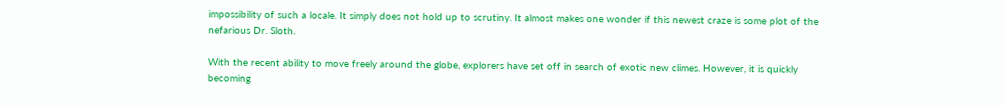impossibility of such a locale. It simply does not hold up to scrutiny. It almost makes one wonder if this newest craze is some plot of the nefarious Dr. Sloth.

With the recent ability to move freely around the globe, explorers have set off in search of exotic new climes. However, it is quickly becoming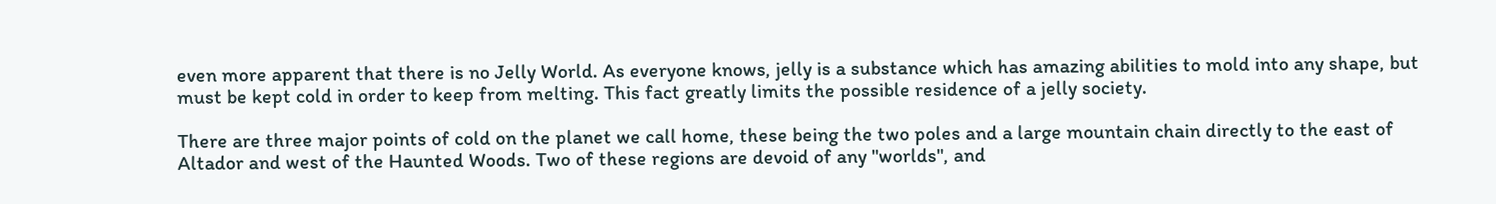even more apparent that there is no Jelly World. As everyone knows, jelly is a substance which has amazing abilities to mold into any shape, but must be kept cold in order to keep from melting. This fact greatly limits the possible residence of a jelly society.

There are three major points of cold on the planet we call home, these being the two poles and a large mountain chain directly to the east of Altador and west of the Haunted Woods. Two of these regions are devoid of any "worlds", and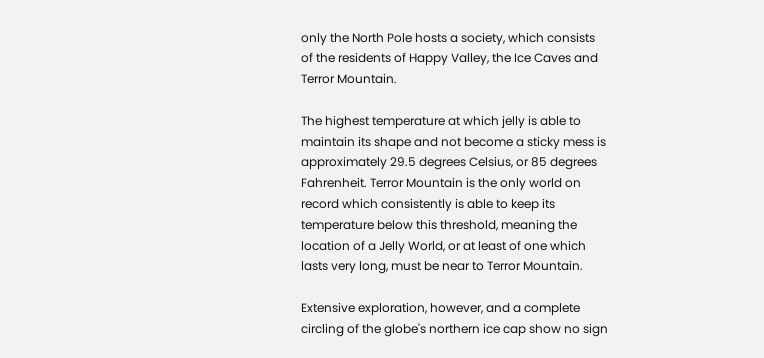only the North Pole hosts a society, which consists of the residents of Happy Valley, the Ice Caves and Terror Mountain.

The highest temperature at which jelly is able to maintain its shape and not become a sticky mess is approximately 29.5 degrees Celsius, or 85 degrees Fahrenheit. Terror Mountain is the only world on record which consistently is able to keep its temperature below this threshold, meaning the location of a Jelly World, or at least of one which lasts very long, must be near to Terror Mountain.

Extensive exploration, however, and a complete circling of the globe's northern ice cap show no sign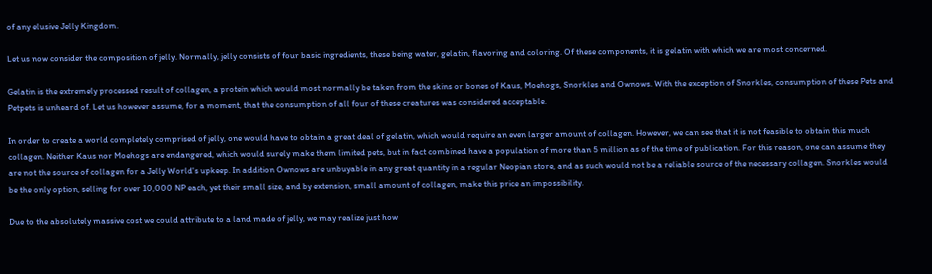of any elusive Jelly Kingdom.

Let us now consider the composition of jelly. Normally, jelly consists of four basic ingredients, these being water, gelatin, flavoring and coloring. Of these components, it is gelatin with which we are most concerned.

Gelatin is the extremely processed result of collagen, a protein which would most normally be taken from the skins or bones of Kaus, Moehogs, Snorkles and Ownows. With the exception of Snorkles, consumption of these Pets and Petpets is unheard of. Let us however assume, for a moment, that the consumption of all four of these creatures was considered acceptable.

In order to create a world completely comprised of jelly, one would have to obtain a great deal of gelatin, which would require an even larger amount of collagen. However, we can see that it is not feasible to obtain this much collagen. Neither Kaus nor Moehogs are endangered, which would surely make them limited pets, but in fact combined have a population of more than 5 million as of the time of publication. For this reason, one can assume they are not the source of collagen for a Jelly World's upkeep. In addition Ownows are unbuyable in any great quantity in a regular Neopian store, and as such would not be a reliable source of the necessary collagen. Snorkles would be the only option, selling for over 10,000 NP each, yet their small size, and by extension, small amount of collagen, make this price an impossibility.

Due to the absolutely massive cost we could attribute to a land made of jelly, we may realize just how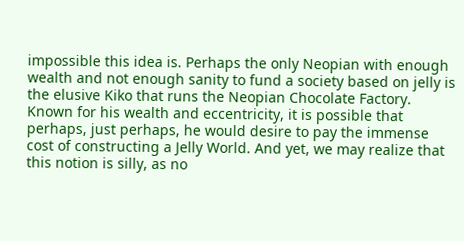impossible this idea is. Perhaps the only Neopian with enough wealth and not enough sanity to fund a society based on jelly is the elusive Kiko that runs the Neopian Chocolate Factory. Known for his wealth and eccentricity, it is possible that perhaps, just perhaps, he would desire to pay the immense cost of constructing a Jelly World. And yet, we may realize that this notion is silly, as no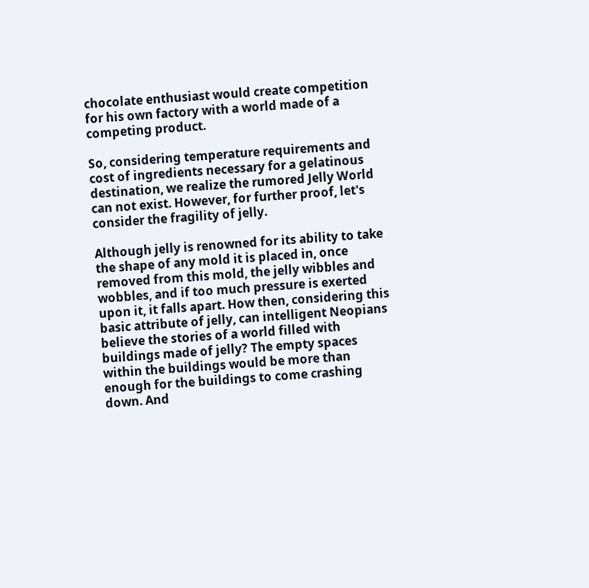chocolate enthusiast would create competition for his own factory with a world made of a competing product.

So, considering temperature requirements and cost of ingredients necessary for a gelatinous destination, we realize the rumored Jelly World can not exist. However, for further proof, let's consider the fragility of jelly.

Although jelly is renowned for its ability to take the shape of any mold it is placed in, once removed from this mold, the jelly wibbles and wobbles, and if too much pressure is exerted upon it, it falls apart. How then, considering this basic attribute of jelly, can intelligent Neopians believe the stories of a world filled with buildings made of jelly? The empty spaces within the buildings would be more than enough for the buildings to come crashing down. And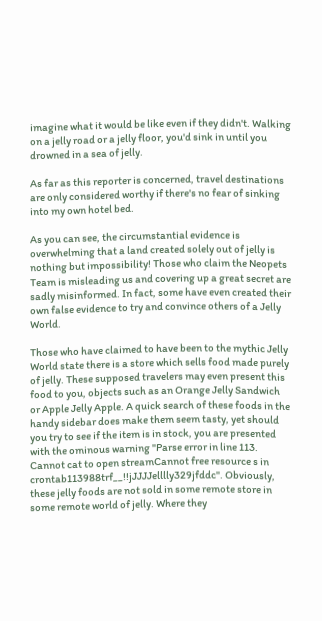imagine what it would be like even if they didn't. Walking on a jelly road or a jelly floor, you'd sink in until you drowned in a sea of jelly.

As far as this reporter is concerned, travel destinations are only considered worthy if there's no fear of sinking into my own hotel bed.

As you can see, the circumstantial evidence is overwhelming that a land created solely out of jelly is nothing but impossibility! Those who claim the Neopets Team is misleading us and covering up a great secret are sadly misinformed. In fact, some have even created their own false evidence to try and convince others of a Jelly World.

Those who have claimed to have been to the mythic Jelly World state there is a store which sells food made purely of jelly. These supposed travelers may even present this food to you, objects such as an Orange Jelly Sandwich or Apple Jelly Apple. A quick search of these foods in the handy sidebar does make them seem tasty, yet should you try to see if the item is in stock, you are presented with the ominous warning "Parse error in line 113. Cannot cat to open streamCannot free resource s in crontab113988trf__!!jJJJJelllly329jfddc". Obviously, these jelly foods are not sold in some remote store in some remote world of jelly. Where they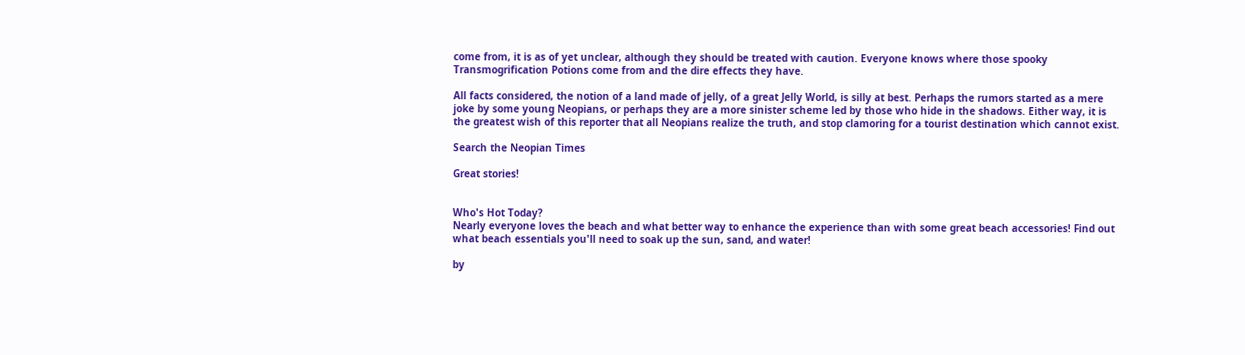come from, it is as of yet unclear, although they should be treated with caution. Everyone knows where those spooky Transmogrification Potions come from and the dire effects they have.

All facts considered, the notion of a land made of jelly, of a great Jelly World, is silly at best. Perhaps the rumors started as a mere joke by some young Neopians, or perhaps they are a more sinister scheme led by those who hide in the shadows. Either way, it is the greatest wish of this reporter that all Neopians realize the truth, and stop clamoring for a tourist destination which cannot exist.

Search the Neopian Times

Great stories!


Who's Hot Today?
Nearly everyone loves the beach and what better way to enhance the experience than with some great beach accessories! Find out what beach essentials you'll need to soak up the sun, sand, and water!

by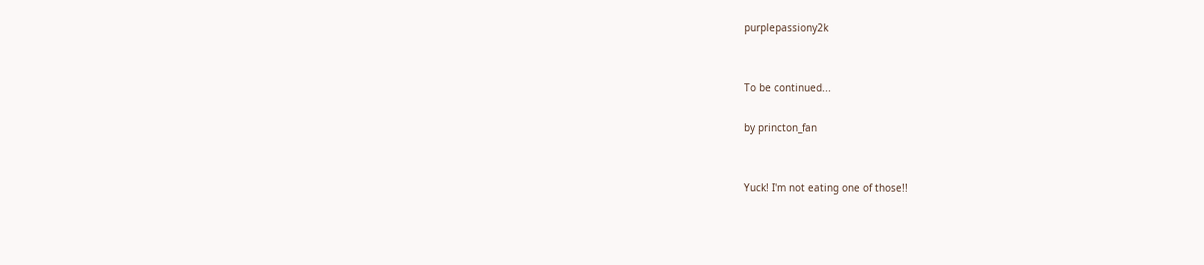purplepassiony2k


To be continued...

by princton_fan


Yuck! I'm not eating one of those!!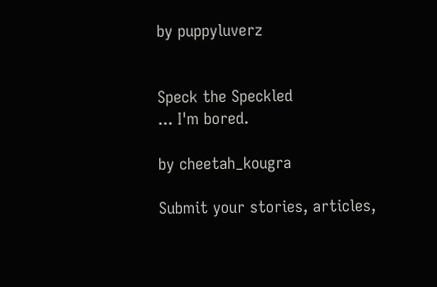by puppyluverz


Speck the Speckled
... I'm bored.

by cheetah_kougra

Submit your stories, articles,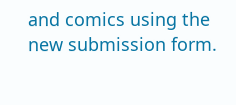and comics using the new submission form.